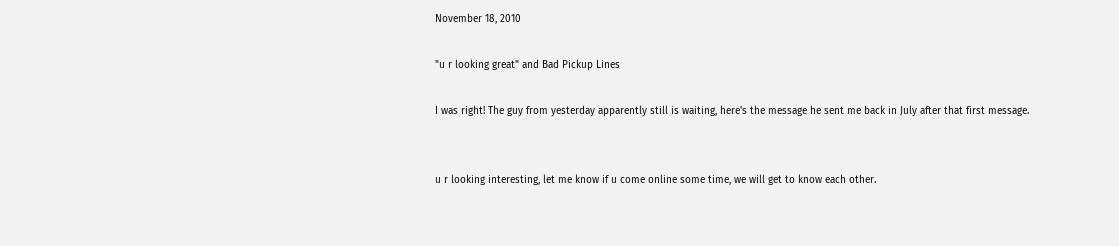November 18, 2010

"u r looking great" and Bad Pickup Lines

I was right! The guy from yesterday apparently still is waiting, here's the message he sent me back in July after that first message.


u r looking interesting, let me know if u come online some time, we will get to know each other.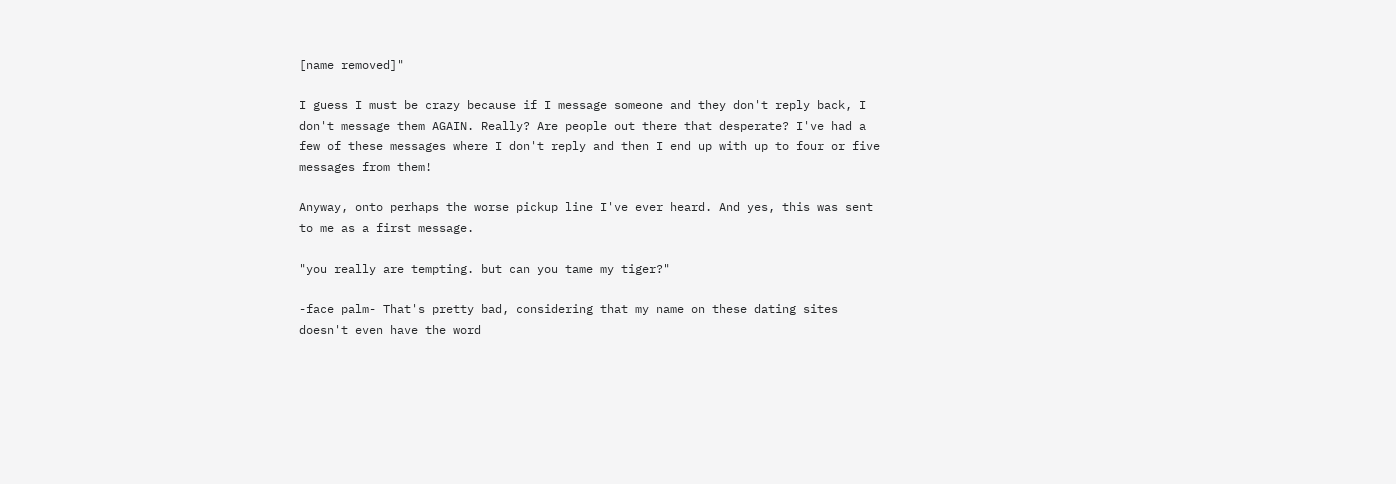[name removed]"

I guess I must be crazy because if I message someone and they don't reply back, I don't message them AGAIN. Really? Are people out there that desperate? I've had a few of these messages where I don't reply and then I end up with up to four or five messages from them!

Anyway, onto perhaps the worse pickup line I've ever heard. And yes, this was sent to me as a first message.

"you really are tempting. but can you tame my tiger?"

-face palm- That's pretty bad, considering that my name on these dating sites doesn't even have the word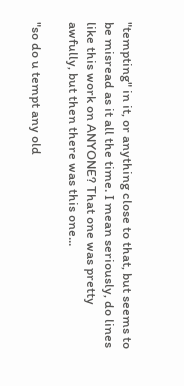"tempting" in it, or anything close to that, but seems to be misread as it all the time. I mean seriously, do lines like this work on ANYONE? That one was pretty awfully, but then there was this one...

"so do u tempt any old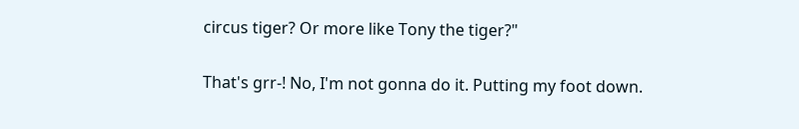circus tiger? Or more like Tony the tiger?"

That's grr-! No, I'm not gonna do it. Putting my foot down.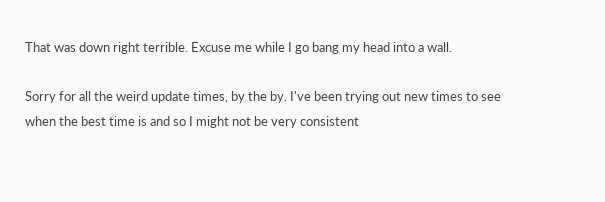That was down right terrible. Excuse me while I go bang my head into a wall.

Sorry for all the weird update times, by the by. I've been trying out new times to see when the best time is and so I might not be very consistent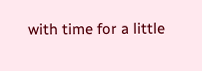with time for a little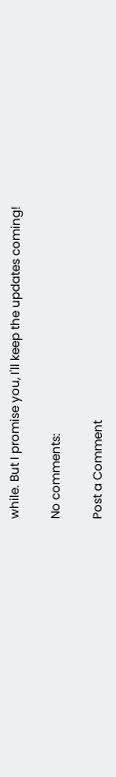while. But I promise you, I'll keep the updates coming!

No comments:

Post a Comment